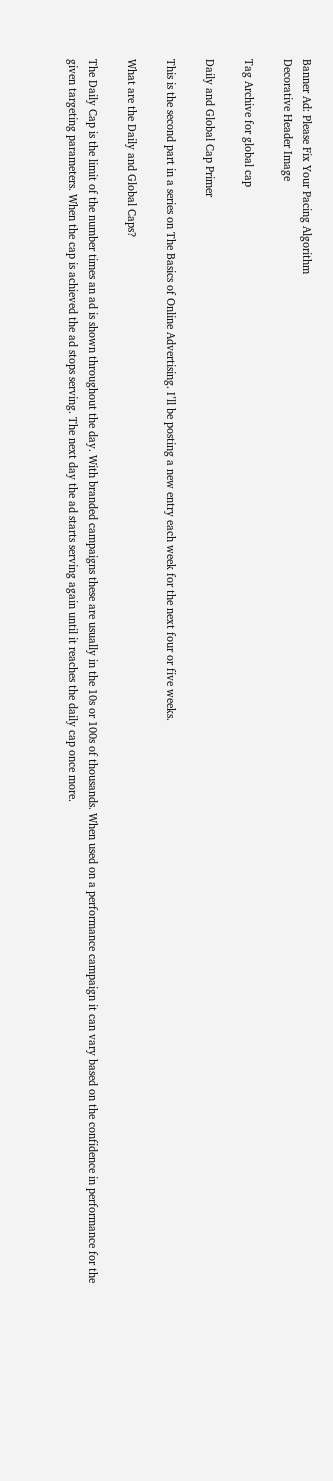Banner Ad: Please Fix Your Pacing Algorithm
Decorative Header Image

Tag Archive for global cap

Daily and Global Cap Primer

This is the second part in a series on The Basics of Online Advertising. I’ll be posting a new entry each week for the next four or five weeks.

What are the Daily and Global Caps?

The Daily Cap is the limit of the number times an ad is shown throughout the day. With branded campaigns these are usually in the 10s or 100s of thousands. When used on a performance campaign it can vary based on the confidence in performance for the given targeting parameters. When the cap is achieved the ad stops serving. The next day the ad starts serving again until it reaches the daily cap once more.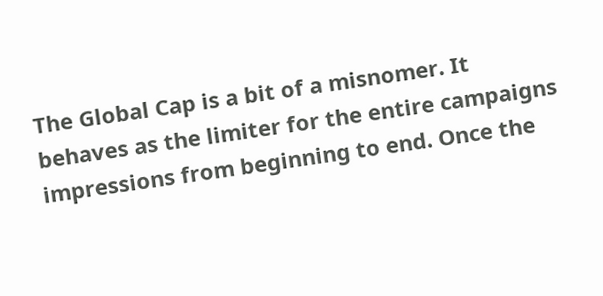The Global Cap is a bit of a misnomer. It behaves as the limiter for the entire campaigns impressions from beginning to end. Once the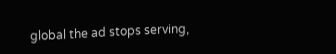global the ad stops serving,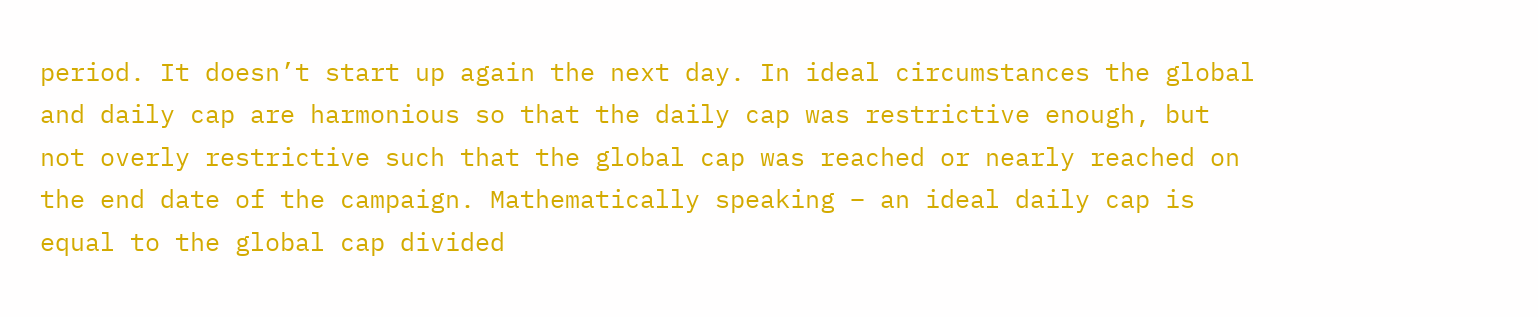period. It doesn’t start up again the next day. In ideal circumstances the global and daily cap are harmonious so that the daily cap was restrictive enough, but not overly restrictive such that the global cap was reached or nearly reached on the end date of the campaign. Mathematically speaking – an ideal daily cap is equal to the global cap divided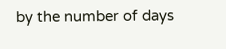by the number of days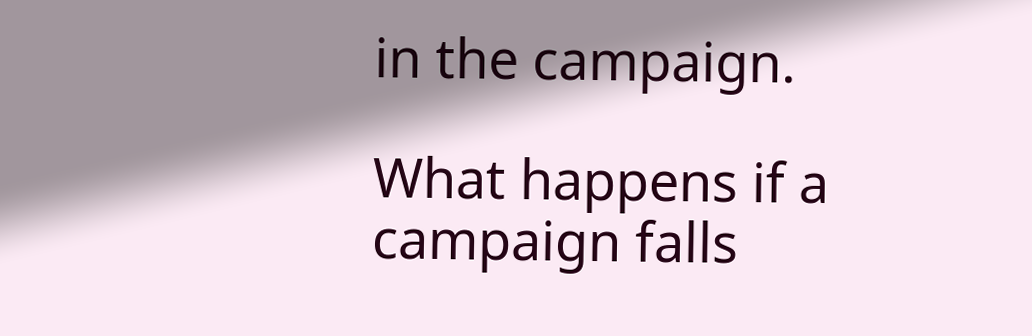in the campaign.

What happens if a campaign falls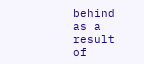behind as a result of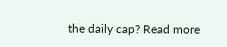the daily cap? Read more